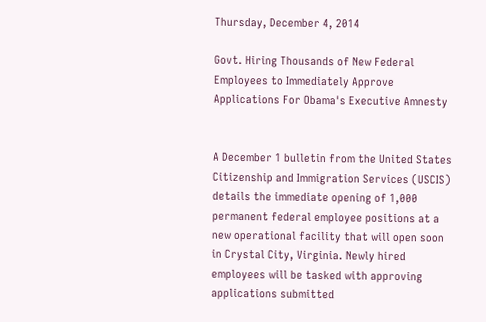Thursday, December 4, 2014

Govt. Hiring Thousands of New Federal Employees to Immediately Approve Applications For Obama's Executive Amnesty


A December 1 bulletin from the United States Citizenship and Immigration Services (USCIS) details the immediate opening of 1,000 permanent federal employee positions at a new operational facility that will open soon in Crystal City, Virginia. Newly hired employees will be tasked with approving applications submitted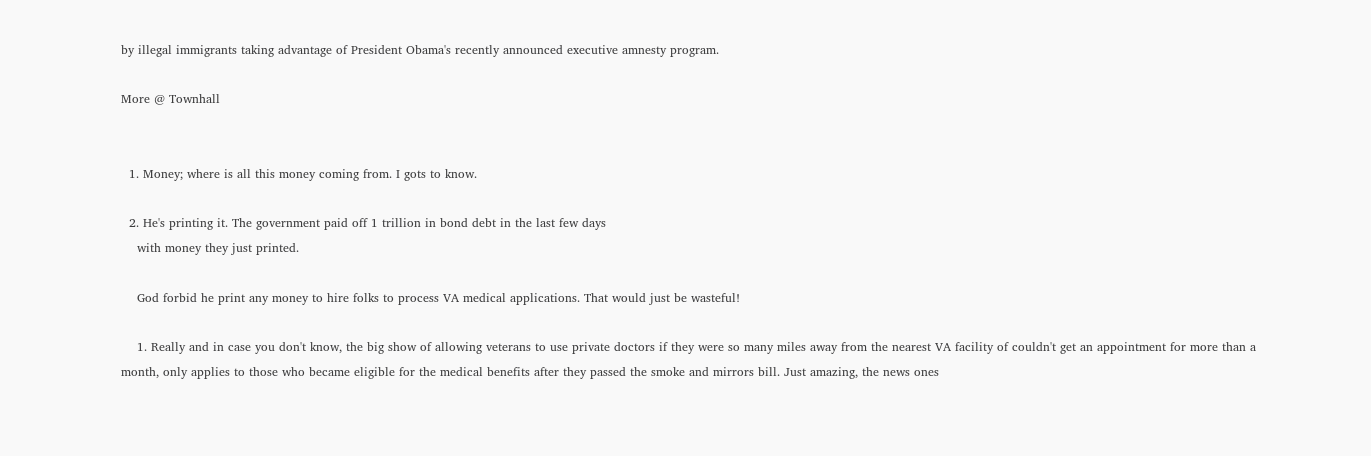by illegal immigrants taking advantage of President Obama's recently announced executive amnesty program.

More @ Townhall


  1. Money; where is all this money coming from. I gots to know.

  2. He's printing it. The government paid off 1 trillion in bond debt in the last few days
    with money they just printed.

    God forbid he print any money to hire folks to process VA medical applications. That would just be wasteful!

    1. Really and in case you don't know, the big show of allowing veterans to use private doctors if they were so many miles away from the nearest VA facility of couldn't get an appointment for more than a month, only applies to those who became eligible for the medical benefits after they passed the smoke and mirrors bill. Just amazing, the news ones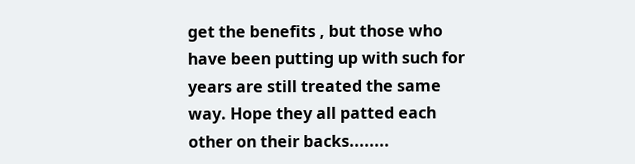get the benefits , but those who have been putting up with such for years are still treated the same way. Hope they all patted each other on their backs........